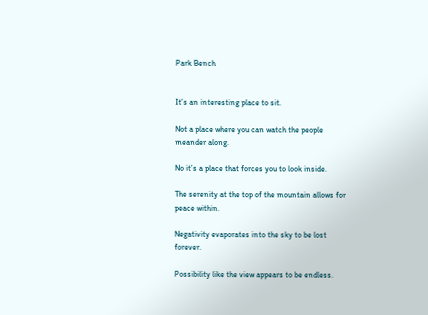Park Bench


It’s an interesting place to sit.

Not a place where you can watch the people meander along.

No it’s a place that forces you to look inside.

The serenity at the top of the mountain allows for peace within.

Negativity evaporates into the sky to be lost forever.

Possibility like the view appears to be endless.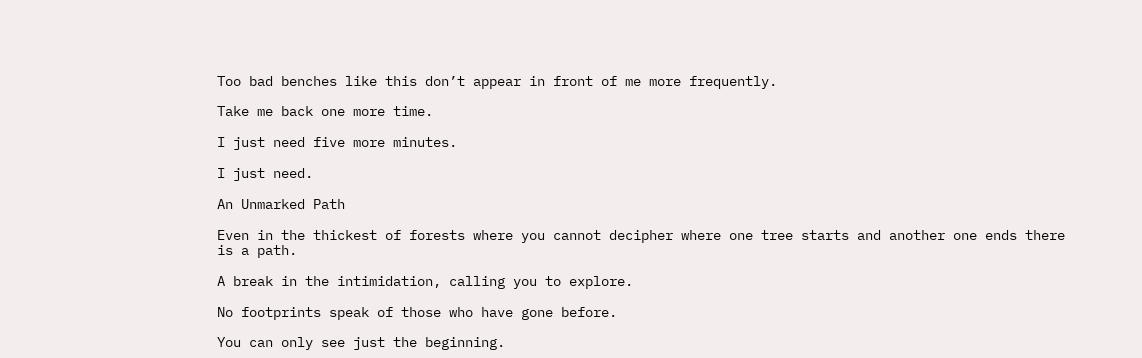Too bad benches like this don’t appear in front of me more frequently.

Take me back one more time.

I just need five more minutes.

I just need.

An Unmarked Path

Even in the thickest of forests where you cannot decipher where one tree starts and another one ends there is a path.

A break in the intimidation, calling you to explore.

No footprints speak of those who have gone before.

You can only see just the beginning.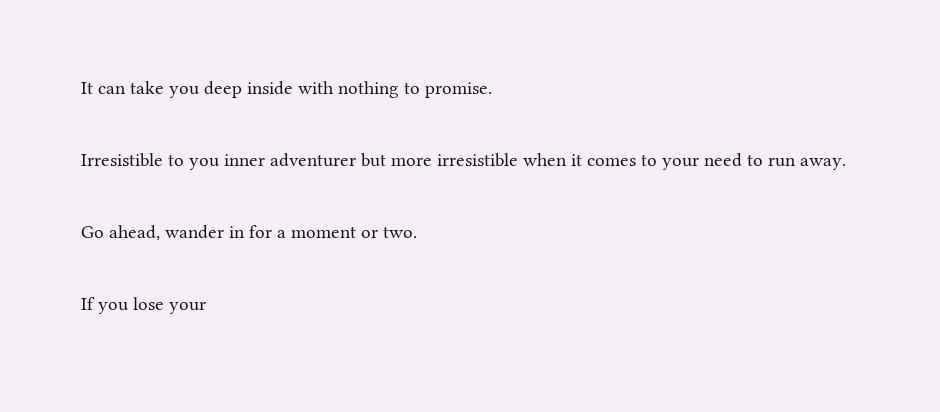It can take you deep inside with nothing to promise.

Irresistible to you inner adventurer but more irresistible when it comes to your need to run away.

Go ahead, wander in for a moment or two.

If you lose your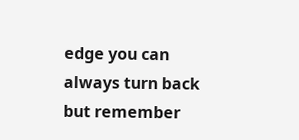edge you can always turn back but remember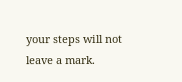your steps will not leave a mark.